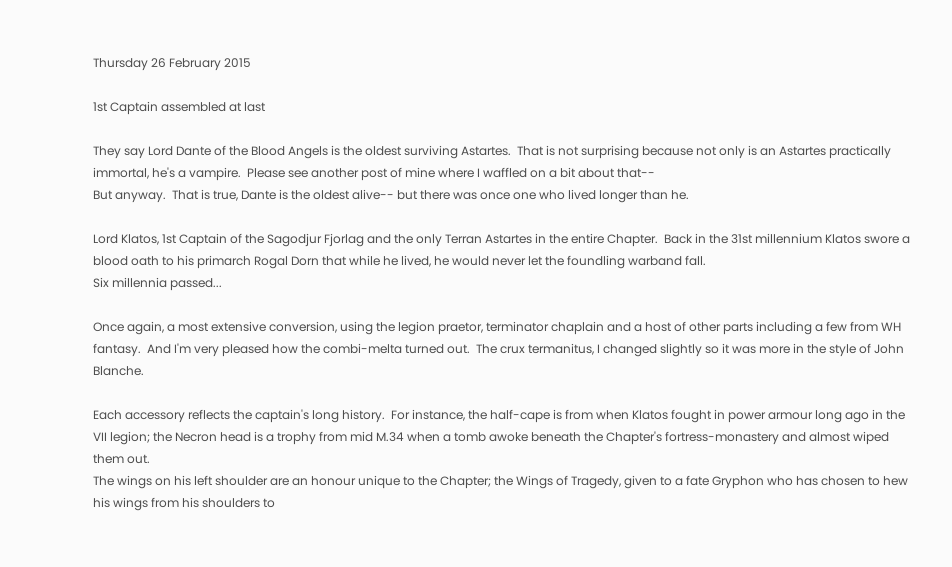Thursday 26 February 2015

1st Captain assembled at last

They say Lord Dante of the Blood Angels is the oldest surviving Astartes.  That is not surprising because not only is an Astartes practically immortal, he's a vampire.  Please see another post of mine where I waffled on a bit about that--
But anyway.  That is true, Dante is the oldest alive-- but there was once one who lived longer than he.

Lord Klatos, 1st Captain of the Sagodjur Fjorlag and the only Terran Astartes in the entire Chapter.  Back in the 31st millennium Klatos swore a blood oath to his primarch Rogal Dorn that while he lived, he would never let the foundling warband fall.
Six millennia passed...

Once again, a most extensive conversion, using the legion praetor, terminator chaplain and a host of other parts including a few from WH fantasy.  And I'm very pleased how the combi-melta turned out.  The crux termanitus, I changed slightly so it was more in the style of John Blanche.

Each accessory reflects the captain's long history.  For instance, the half-cape is from when Klatos fought in power armour long ago in the VII legion; the Necron head is a trophy from mid M.34 when a tomb awoke beneath the Chapter's fortress-monastery and almost wiped them out.
The wings on his left shoulder are an honour unique to the Chapter; the Wings of Tragedy, given to a fate Gryphon who has chosen to hew his wings from his shoulders to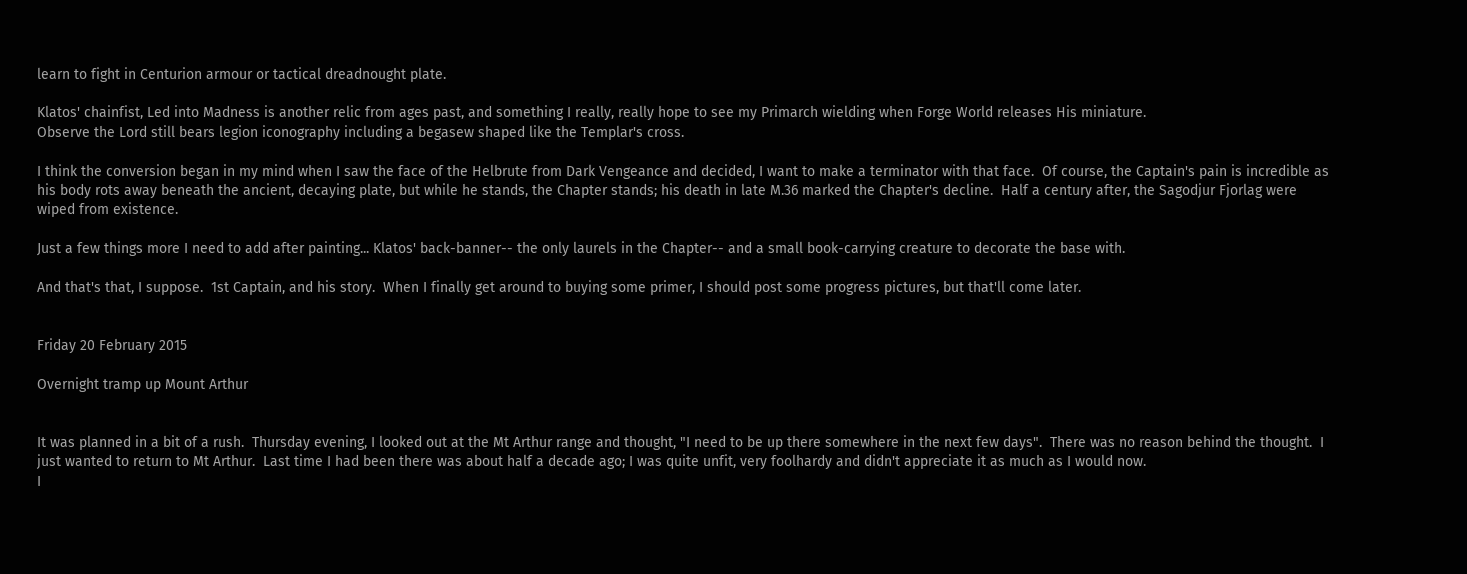learn to fight in Centurion armour or tactical dreadnought plate.

Klatos' chainfist, Led into Madness is another relic from ages past, and something I really, really hope to see my Primarch wielding when Forge World releases His miniature.
Observe the Lord still bears legion iconography including a begasew shaped like the Templar's cross.

I think the conversion began in my mind when I saw the face of the Helbrute from Dark Vengeance and decided, I want to make a terminator with that face.  Of course, the Captain's pain is incredible as his body rots away beneath the ancient, decaying plate, but while he stands, the Chapter stands; his death in late M.36 marked the Chapter's decline.  Half a century after, the Sagodjur Fjorlag were wiped from existence.

Just a few things more I need to add after painting... Klatos' back-banner-- the only laurels in the Chapter-- and a small book-carrying creature to decorate the base with.

And that's that, I suppose.  1st Captain, and his story.  When I finally get around to buying some primer, I should post some progress pictures, but that'll come later.


Friday 20 February 2015

Overnight tramp up Mount Arthur


It was planned in a bit of a rush.  Thursday evening, I looked out at the Mt Arthur range and thought, "I need to be up there somewhere in the next few days".  There was no reason behind the thought.  I just wanted to return to Mt Arthur.  Last time I had been there was about half a decade ago; I was quite unfit, very foolhardy and didn't appreciate it as much as I would now.
I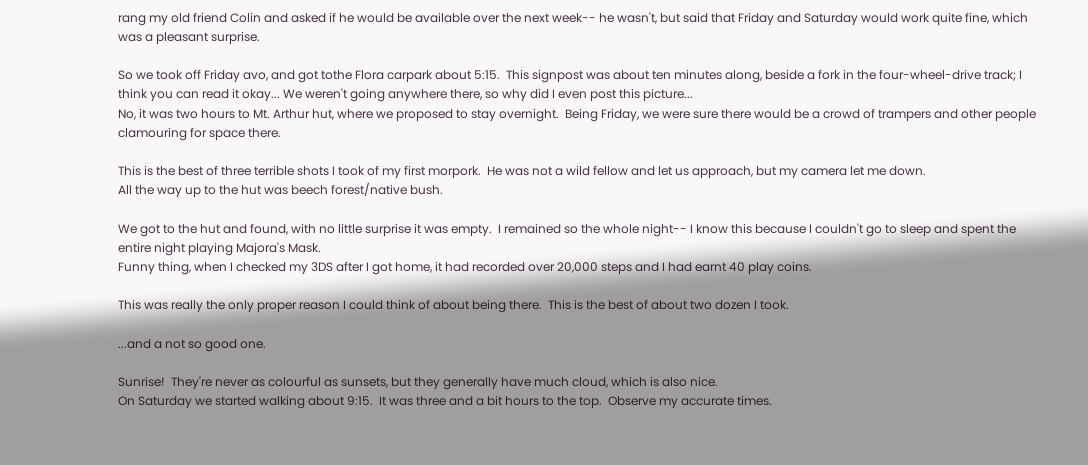rang my old friend Colin and asked if he would be available over the next week-- he wasn't, but said that Friday and Saturday would work quite fine, which was a pleasant surprise.

So we took off Friday avo, and got tothe Flora carpark about 5:15.  This signpost was about ten minutes along, beside a fork in the four-wheel-drive track; I think you can read it okay... We weren't going anywhere there, so why did I even post this picture...
No, it was two hours to Mt. Arthur hut, where we proposed to stay overnight.  Being Friday, we were sure there would be a crowd of trampers and other people clamouring for space there.

This is the best of three terrible shots I took of my first morpork.  He was not a wild fellow and let us approach, but my camera let me down.
All the way up to the hut was beech forest/native bush.

We got to the hut and found, with no little surprise it was empty.  I remained so the whole night-- I know this because I couldn't go to sleep and spent the entire night playing Majora's Mask.
Funny thing, when I checked my 3DS after I got home, it had recorded over 20,000 steps and I had earnt 40 play coins.

This was really the only proper reason I could think of about being there.  This is the best of about two dozen I took.

...and a not so good one.

Sunrise!  They're never as colourful as sunsets, but they generally have much cloud, which is also nice.
On Saturday we started walking about 9:15.  It was three and a bit hours to the top.  Observe my accurate times.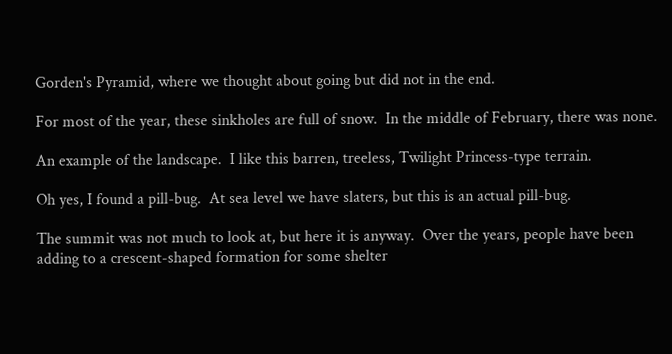Gorden's Pyramid, where we thought about going but did not in the end.

For most of the year, these sinkholes are full of snow.  In the middle of February, there was none.

An example of the landscape.  I like this barren, treeless, Twilight Princess-type terrain.

Oh yes, I found a pill-bug.  At sea level we have slaters, but this is an actual pill-bug.

The summit was not much to look at, but here it is anyway.  Over the years, people have been adding to a crescent-shaped formation for some shelter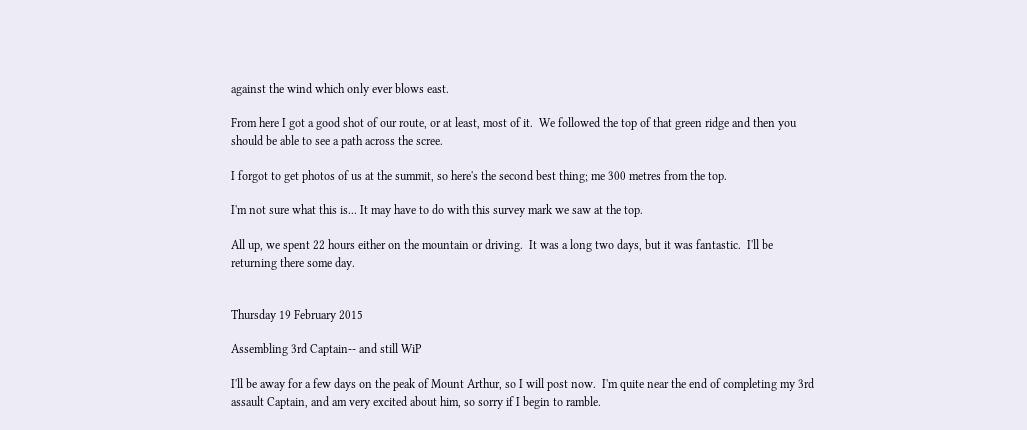against the wind which only ever blows east.

From here I got a good shot of our route, or at least, most of it.  We followed the top of that green ridge and then you should be able to see a path across the scree.

I forgot to get photos of us at the summit, so here's the second best thing; me 300 metres from the top.

I'm not sure what this is... It may have to do with this survey mark we saw at the top.

All up, we spent 22 hours either on the mountain or driving.  It was a long two days, but it was fantastic.  I'll be returning there some day.


Thursday 19 February 2015

Assembling 3rd Captain-- and still WiP

I'll be away for a few days on the peak of Mount Arthur, so I will post now.  I'm quite near the end of completing my 3rd assault Captain, and am very excited about him, so sorry if I begin to ramble.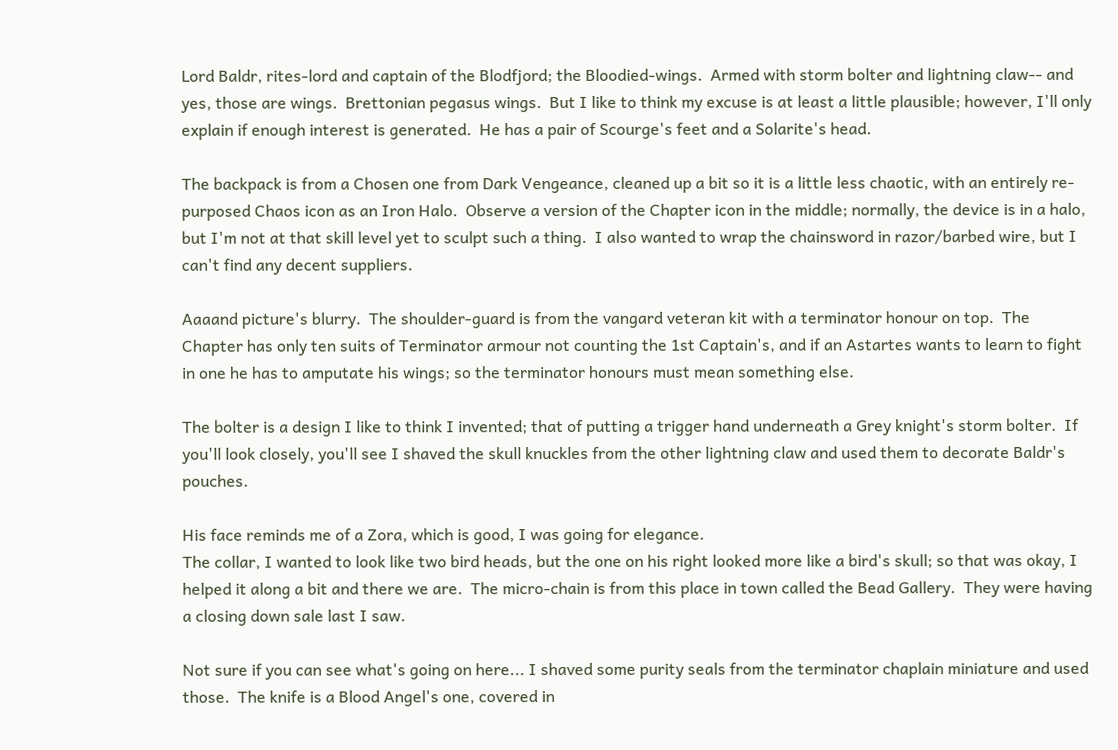Lord Baldr, rites-lord and captain of the Blodfjord; the Bloodied-wings.  Armed with storm bolter and lightning claw-- and yes, those are wings.  Brettonian pegasus wings.  But I like to think my excuse is at least a little plausible; however, I'll only explain if enough interest is generated.  He has a pair of Scourge's feet and a Solarite's head.

The backpack is from a Chosen one from Dark Vengeance, cleaned up a bit so it is a little less chaotic, with an entirely re-purposed Chaos icon as an Iron Halo.  Observe a version of the Chapter icon in the middle; normally, the device is in a halo, but I'm not at that skill level yet to sculpt such a thing.  I also wanted to wrap the chainsword in razor/barbed wire, but I can't find any decent suppliers.

Aaaand picture's blurry.  The shoulder-guard is from the vangard veteran kit with a terminator honour on top.  The Chapter has only ten suits of Terminator armour not counting the 1st Captain's, and if an Astartes wants to learn to fight in one he has to amputate his wings; so the terminator honours must mean something else.

The bolter is a design I like to think I invented; that of putting a trigger hand underneath a Grey knight's storm bolter.  If you'll look closely, you'll see I shaved the skull knuckles from the other lightning claw and used them to decorate Baldr's pouches.

His face reminds me of a Zora, which is good, I was going for elegance.
The collar, I wanted to look like two bird heads, but the one on his right looked more like a bird's skull; so that was okay, I helped it along a bit and there we are.  The micro-chain is from this place in town called the Bead Gallery.  They were having a closing down sale last I saw.

Not sure if you can see what's going on here... I shaved some purity seals from the terminator chaplain miniature and used those.  The knife is a Blood Angel's one, covered in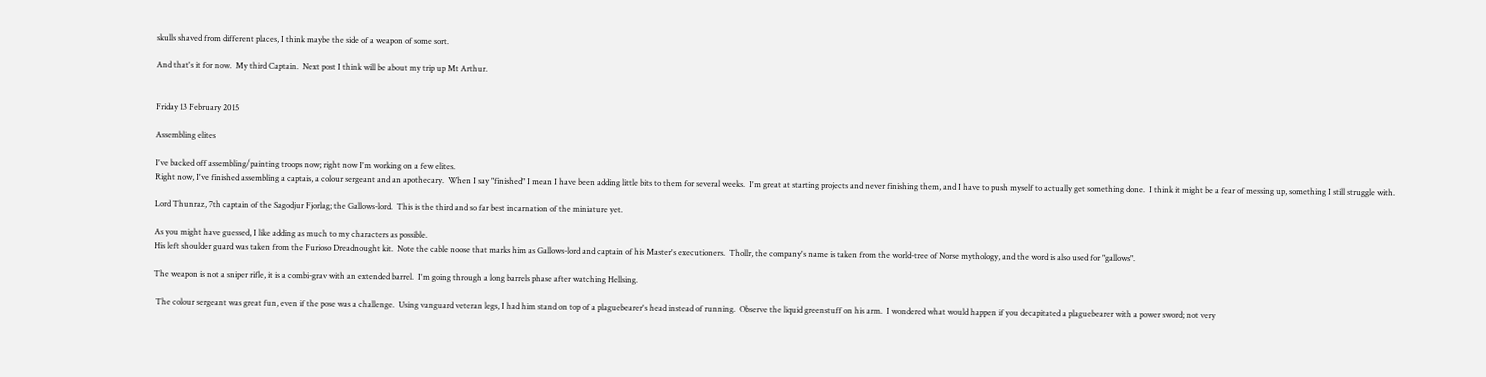skulls shaved from different places, I think maybe the side of a weapon of some sort.

And that's it for now.  My third Captain.  Next post I think will be about my trip up Mt Arthur.


Friday 13 February 2015

Assembling elites

I've backed off assembling/painting troops now; right now I'm working on a few elites.
Right now, I've finished assembling a captais, a colour sergeant and an apothecary.  When I say "finished" I mean I have been adding little bits to them for several weeks.  I'm great at starting projects and never finishing them, and I have to push myself to actually get something done.  I think it might be a fear of messing up, something I still struggle with.

Lord Thunraz, 7th captain of the Sagodjur Fjorlag; the Gallows-lord.  This is the third and so far best incarnation of the miniature yet.

As you might have guessed, I like adding as much to my characters as possible.
His left shoulder guard was taken from the Furioso Dreadnought kit.  Note the cable noose that marks him as Gallows-lord and captain of his Master's executioners.  Thollr, the company's name is taken from the world-tree of Norse mythology, and the word is also used for "gallows".

The weapon is not a sniper rifle, it is a combi-grav with an extended barrel.  I'm going through a long barrels phase after watching Hellsing.

 The colour sergeant was great fun, even if the pose was a challenge.  Using vanguard veteran legs, I had him stand on top of a plaguebearer's head instead of running.  Observe the liquid greenstuff on his arm.  I wondered what would happen if you decapitated a plaguebearer with a power sword; not very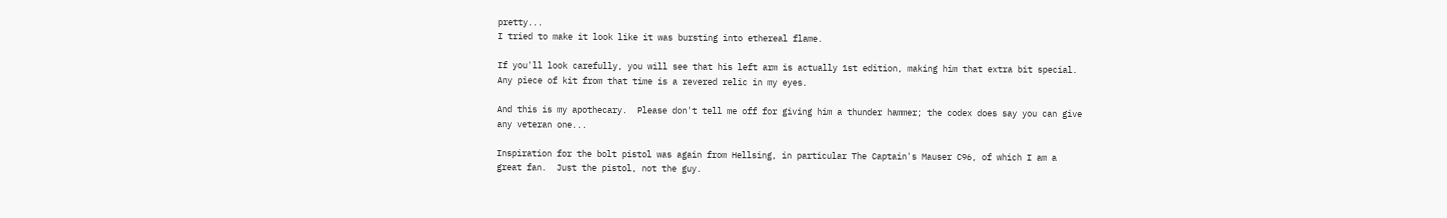pretty...
I tried to make it look like it was bursting into ethereal flame.

If you'll look carefully, you will see that his left arm is actually 1st edition, making him that extra bit special.  Any piece of kit from that time is a revered relic in my eyes.

And this is my apothecary.  Please don't tell me off for giving him a thunder hammer; the codex does say you can give any veteran one...

Inspiration for the bolt pistol was again from Hellsing, in particular The Captain's Mauser C96, of which I am a great fan.  Just the pistol, not the guy.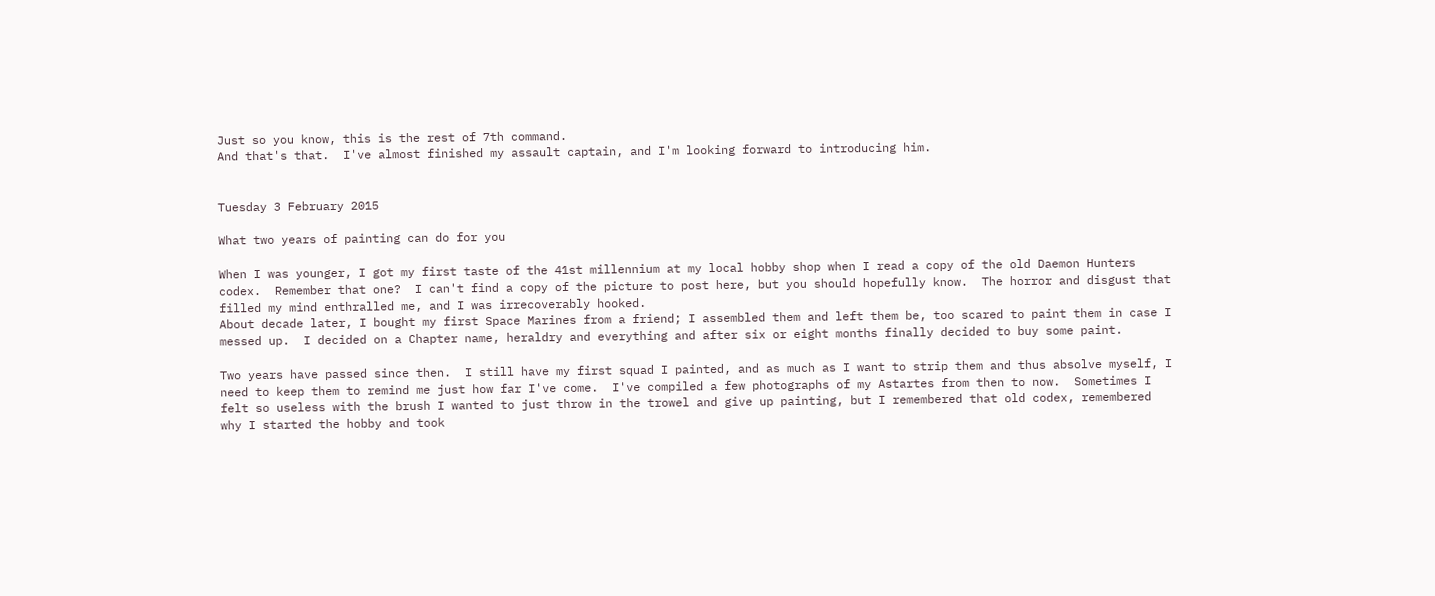Just so you know, this is the rest of 7th command.
And that's that.  I've almost finished my assault captain, and I'm looking forward to introducing him.


Tuesday 3 February 2015

What two years of painting can do for you

When I was younger, I got my first taste of the 41st millennium at my local hobby shop when I read a copy of the old Daemon Hunters codex.  Remember that one?  I can't find a copy of the picture to post here, but you should hopefully know.  The horror and disgust that filled my mind enthralled me, and I was irrecoverably hooked.
About decade later, I bought my first Space Marines from a friend; I assembled them and left them be, too scared to paint them in case I messed up.  I decided on a Chapter name, heraldry and everything and after six or eight months finally decided to buy some paint.

Two years have passed since then.  I still have my first squad I painted, and as much as I want to strip them and thus absolve myself, I need to keep them to remind me just how far I've come.  I've compiled a few photographs of my Astartes from then to now.  Sometimes I felt so useless with the brush I wanted to just throw in the trowel and give up painting, but I remembered that old codex, remembered why I started the hobby and took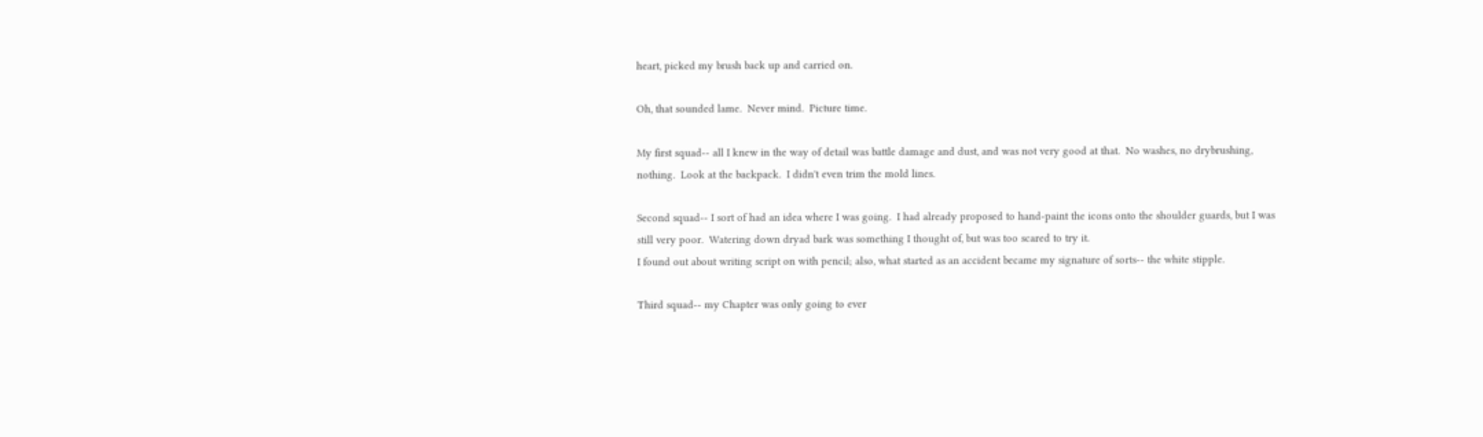heart, picked my brush back up and carried on.

Oh, that sounded lame.  Never mind.  Picture time.

My first squad-- all I knew in the way of detail was battle damage and dust, and was not very good at that.  No washes, no drybrushing, nothing.  Look at the backpack.  I didn't even trim the mold lines.

Second squad-- I sort of had an idea where I was going.  I had already proposed to hand-paint the icons onto the shoulder guards, but I was still very poor.  Watering down dryad bark was something I thought of, but was too scared to try it.
I found out about writing script on with pencil; also, what started as an accident became my signature of sorts-- the white stipple.

Third squad-- my Chapter was only going to ever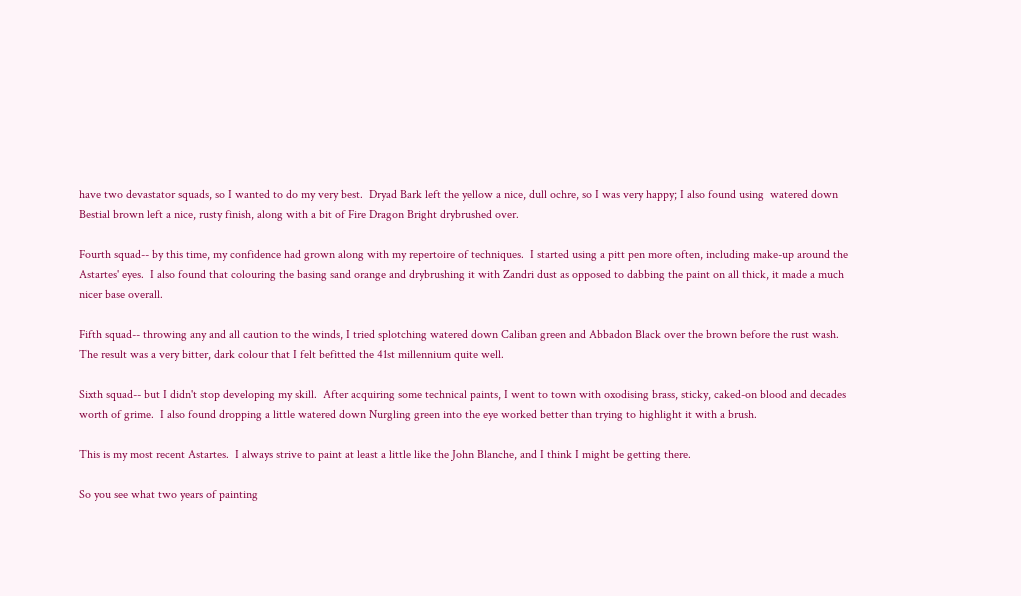have two devastator squads, so I wanted to do my very best.  Dryad Bark left the yellow a nice, dull ochre, so I was very happy; I also found using  watered down Bestial brown left a nice, rusty finish, along with a bit of Fire Dragon Bright drybrushed over.

Fourth squad-- by this time, my confidence had grown along with my repertoire of techniques.  I started using a pitt pen more often, including make-up around the Astartes' eyes.  I also found that colouring the basing sand orange and drybrushing it with Zandri dust as opposed to dabbing the paint on all thick, it made a much nicer base overall.

Fifth squad-- throwing any and all caution to the winds, I tried splotching watered down Caliban green and Abbadon Black over the brown before the rust wash.  The result was a very bitter, dark colour that I felt befitted the 41st millennium quite well.

Sixth squad-- but I didn't stop developing my skill.  After acquiring some technical paints, I went to town with oxodising brass, sticky, caked-on blood and decades worth of grime.  I also found dropping a little watered down Nurgling green into the eye worked better than trying to highlight it with a brush.

This is my most recent Astartes.  I always strive to paint at least a little like the John Blanche, and I think I might be getting there.

So you see what two years of painting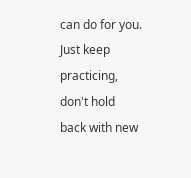can do for you.  Just keep practicing, don't hold back with new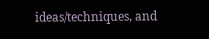ideas/techniques, and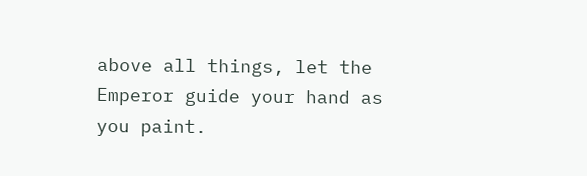above all things, let the Emperor guide your hand as you paint.